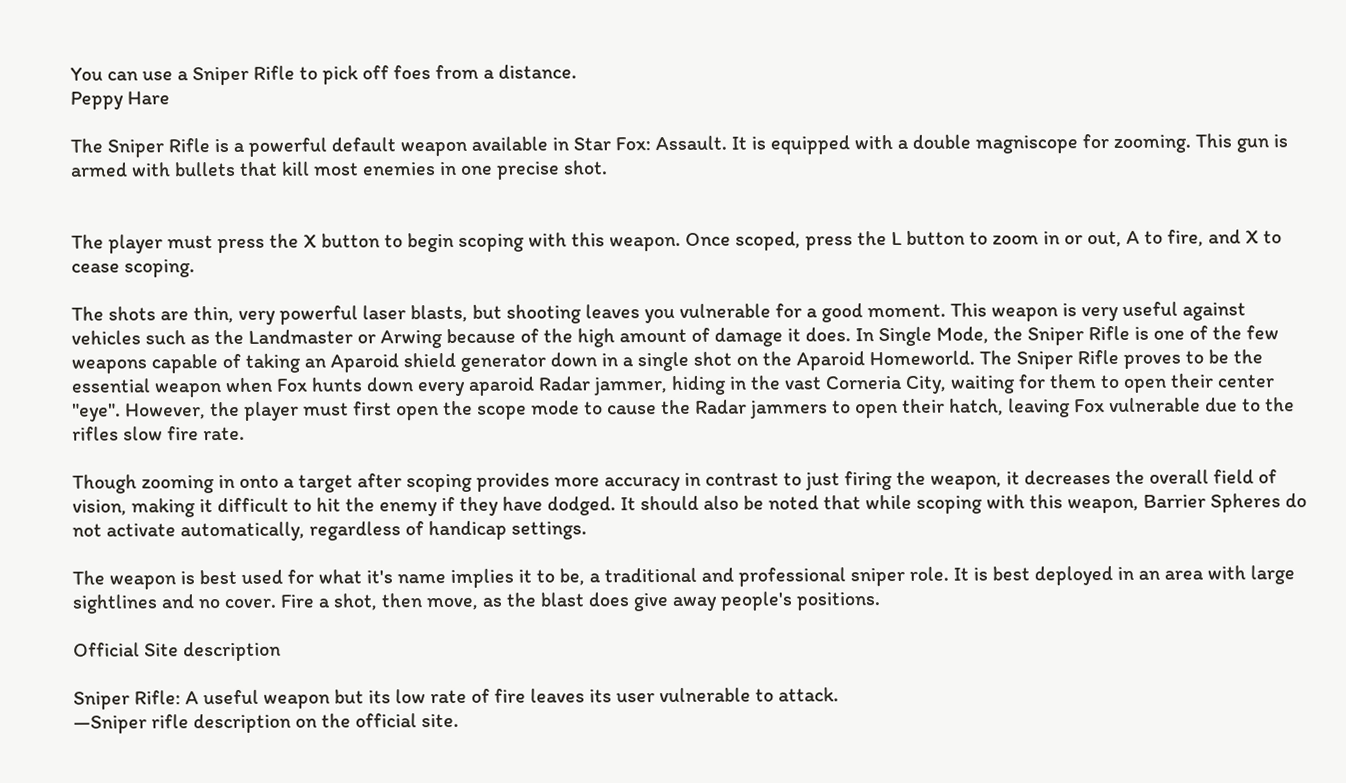You can use a Sniper Rifle to pick off foes from a distance.
Peppy Hare

The Sniper Rifle is a powerful default weapon available in Star Fox: Assault. It is equipped with a double magniscope for zooming. This gun is armed with bullets that kill most enemies in one precise shot.


The player must press the X button to begin scoping with this weapon. Once scoped, press the L button to zoom in or out, A to fire, and X to cease scoping.

The shots are thin, very powerful laser blasts, but shooting leaves you vulnerable for a good moment. This weapon is very useful against vehicles such as the Landmaster or Arwing because of the high amount of damage it does. In Single Mode, the Sniper Rifle is one of the few weapons capable of taking an Aparoid shield generator down in a single shot on the Aparoid Homeworld. The Sniper Rifle proves to be the essential weapon when Fox hunts down every aparoid Radar jammer, hiding in the vast Corneria City, waiting for them to open their center "eye". However, the player must first open the scope mode to cause the Radar jammers to open their hatch, leaving Fox vulnerable due to the rifles slow fire rate.

Though zooming in onto a target after scoping provides more accuracy in contrast to just firing the weapon, it decreases the overall field of vision, making it difficult to hit the enemy if they have dodged. It should also be noted that while scoping with this weapon, Barrier Spheres do not activate automatically, regardless of handicap settings.

The weapon is best used for what it's name implies it to be, a traditional and professional sniper role. It is best deployed in an area with large sightlines and no cover. Fire a shot, then move, as the blast does give away people's positions.

Official Site description

Sniper Rifle: A useful weapon but its low rate of fire leaves its user vulnerable to attack.
—Sniper rifle description on the official site.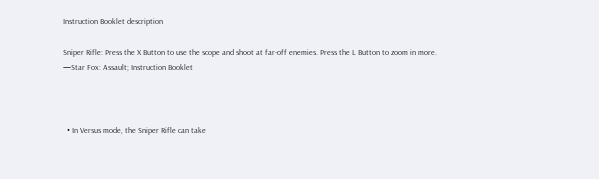Instruction Booklet description

Sniper Rifle: Press the X Button to use the scope and shoot at far-off enemies. Press the L Button to zoom in more.
—Star Fox: Assault; Instruction Booklet



  • In Versus mode, the Sniper Rifle can take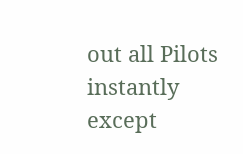out all Pilots instantly except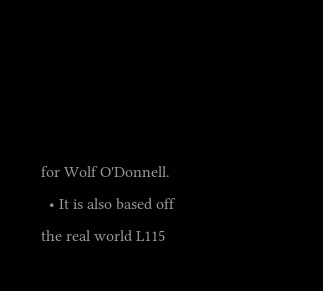for Wolf O'Donnell.
  • It is also based off the real world L115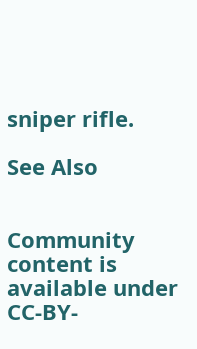sniper rifle.

See Also


Community content is available under CC-BY-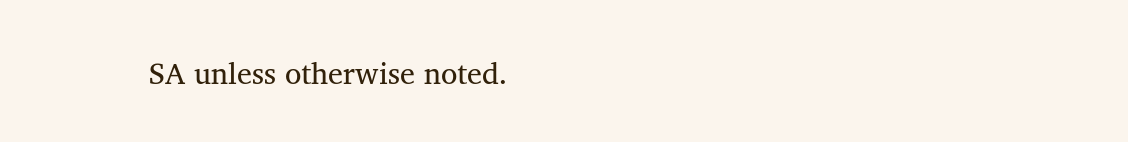SA unless otherwise noted.